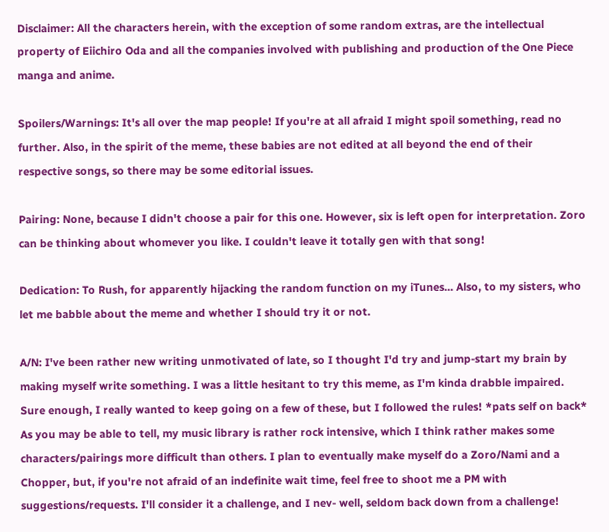Disclaimer: All the characters herein, with the exception of some random extras, are the intellectual property of Eiichiro Oda and all the companies involved with publishing and production of the One Piece manga and anime.

Spoilers/Warnings: It's all over the map people! If you're at all afraid I might spoil something, read no further. Also, in the spirit of the meme, these babies are not edited at all beyond the end of their respective songs, so there may be some editorial issues.

Pairing: None, because I didn't choose a pair for this one. However, six is left open for interpretation. Zoro can be thinking about whomever you like. I couldn't leave it totally gen with that song!

Dedication: To Rush, for apparently hijacking the random function on my iTunes... Also, to my sisters, who let me babble about the meme and whether I should try it or not.

A/N: I've been rather new writing unmotivated of late, so I thought I'd try and jump-start my brain by making myself write something. I was a little hesitant to try this meme, as I'm kinda drabble impaired. Sure enough, I really wanted to keep going on a few of these, but I followed the rules! *pats self on back* As you may be able to tell, my music library is rather rock intensive, which I think rather makes some characters/pairings more difficult than others. I plan to eventually make myself do a Zoro/Nami and a Chopper, but, if you're not afraid of an indefinite wait time, feel free to shoot me a PM with suggestions/requests. I'll consider it a challenge, and I nev- well, seldom back down from a challenge!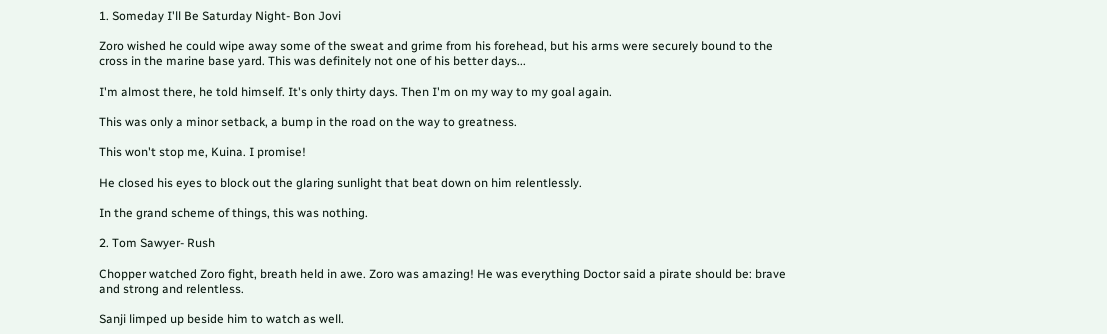1. Someday I'll Be Saturday Night- Bon Jovi

Zoro wished he could wipe away some of the sweat and grime from his forehead, but his arms were securely bound to the cross in the marine base yard. This was definitely not one of his better days...

I'm almost there, he told himself. It's only thirty days. Then I'm on my way to my goal again.

This was only a minor setback, a bump in the road on the way to greatness.

This won't stop me, Kuina. I promise!

He closed his eyes to block out the glaring sunlight that beat down on him relentlessly.

In the grand scheme of things, this was nothing.

2. Tom Sawyer- Rush

Chopper watched Zoro fight, breath held in awe. Zoro was amazing! He was everything Doctor said a pirate should be: brave and strong and relentless.

Sanji limped up beside him to watch as well.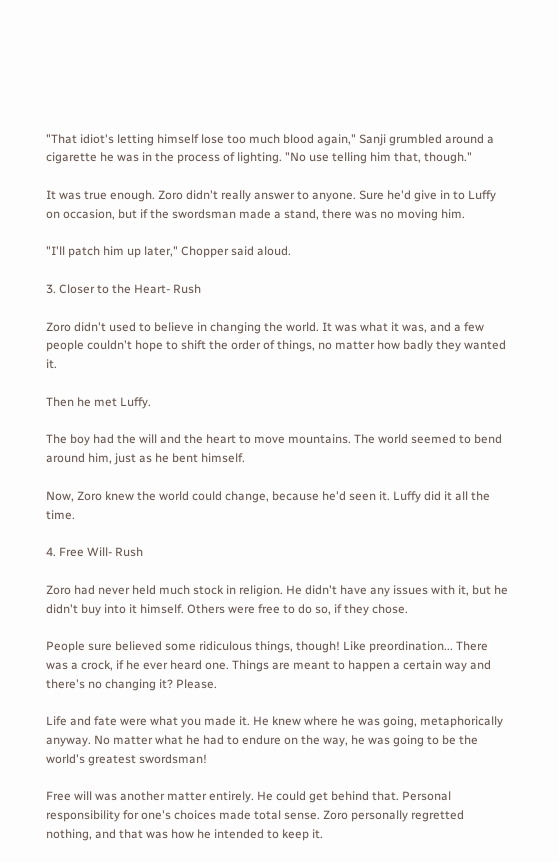"That idiot's letting himself lose too much blood again," Sanji grumbled around a cigarette he was in the process of lighting. "No use telling him that, though."

It was true enough. Zoro didn't really answer to anyone. Sure he'd give in to Luffy on occasion, but if the swordsman made a stand, there was no moving him.

"I'll patch him up later," Chopper said aloud.

3. Closer to the Heart- Rush

Zoro didn't used to believe in changing the world. It was what it was, and a few people couldn't hope to shift the order of things, no matter how badly they wanted it.

Then he met Luffy.

The boy had the will and the heart to move mountains. The world seemed to bend around him, just as he bent himself.

Now, Zoro knew the world could change, because he'd seen it. Luffy did it all the time.

4. Free Will- Rush

Zoro had never held much stock in religion. He didn't have any issues with it, but he didn't buy into it himself. Others were free to do so, if they chose.

People sure believed some ridiculous things, though! Like preordination... There was a crock, if he ever heard one. Things are meant to happen a certain way and there's no changing it? Please.

Life and fate were what you made it. He knew where he was going, metaphorically anyway. No matter what he had to endure on the way, he was going to be the world's greatest swordsman!

Free will was another matter entirely. He could get behind that. Personal responsibility for one's choices made total sense. Zoro personally regretted nothing, and that was how he intended to keep it.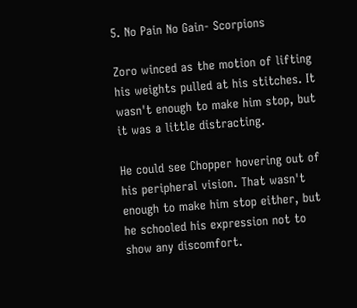5. No Pain No Gain- Scorpions

Zoro winced as the motion of lifting his weights pulled at his stitches. It wasn't enough to make him stop, but it was a little distracting.

He could see Chopper hovering out of his peripheral vision. That wasn't enough to make him stop either, but he schooled his expression not to show any discomfort.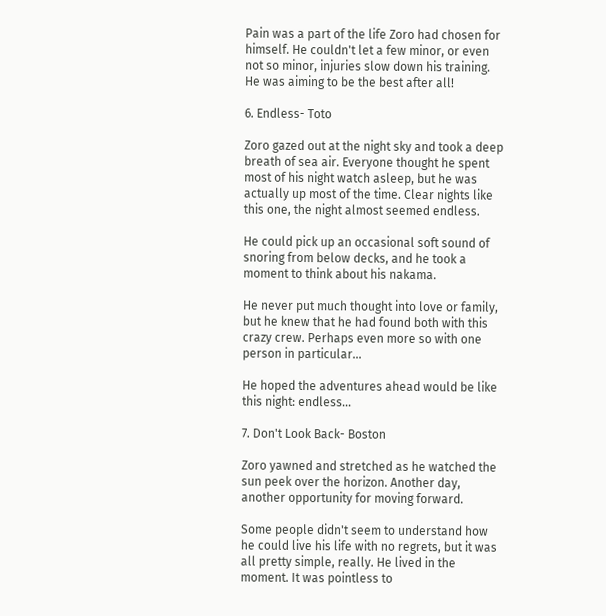Pain was a part of the life Zoro had chosen for himself. He couldn't let a few minor, or even not so minor, injuries slow down his training. He was aiming to be the best after all!

6. Endless- Toto

Zoro gazed out at the night sky and took a deep breath of sea air. Everyone thought he spent most of his night watch asleep, but he was actually up most of the time. Clear nights like this one, the night almost seemed endless.

He could pick up an occasional soft sound of snoring from below decks, and he took a moment to think about his nakama.

He never put much thought into love or family, but he knew that he had found both with this crazy crew. Perhaps even more so with one person in particular...

He hoped the adventures ahead would be like this night: endless...

7. Don't Look Back- Boston

Zoro yawned and stretched as he watched the sun peek over the horizon. Another day, another opportunity for moving forward.

Some people didn't seem to understand how he could live his life with no regrets, but it was all pretty simple, really. He lived in the moment. It was pointless to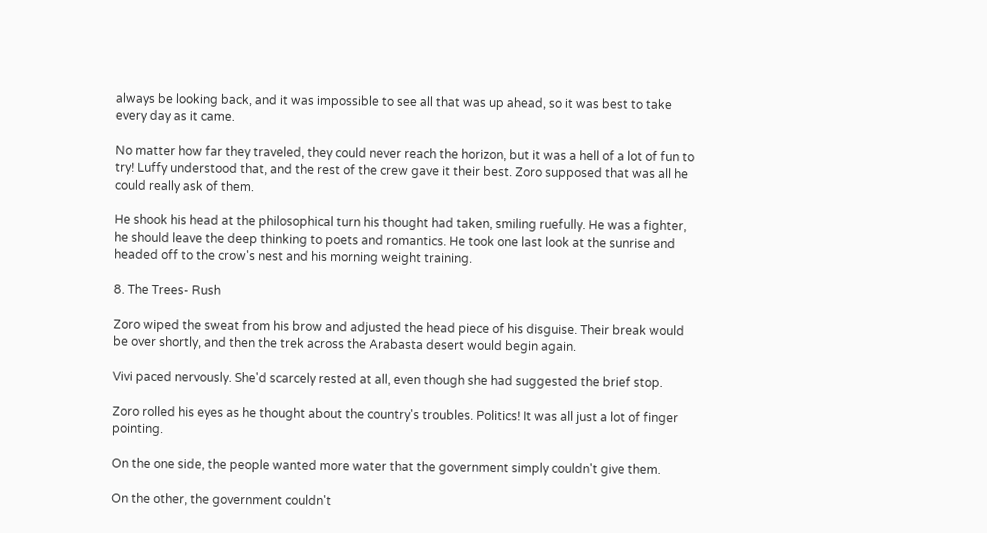always be looking back, and it was impossible to see all that was up ahead, so it was best to take every day as it came.

No matter how far they traveled, they could never reach the horizon, but it was a hell of a lot of fun to try! Luffy understood that, and the rest of the crew gave it their best. Zoro supposed that was all he could really ask of them.

He shook his head at the philosophical turn his thought had taken, smiling ruefully. He was a fighter, he should leave the deep thinking to poets and romantics. He took one last look at the sunrise and headed off to the crow's nest and his morning weight training.

8. The Trees- Rush

Zoro wiped the sweat from his brow and adjusted the head piece of his disguise. Their break would be over shortly, and then the trek across the Arabasta desert would begin again.

Vivi paced nervously. She'd scarcely rested at all, even though she had suggested the brief stop.

Zoro rolled his eyes as he thought about the country's troubles. Politics! It was all just a lot of finger pointing.

On the one side, the people wanted more water that the government simply couldn't give them.

On the other, the government couldn't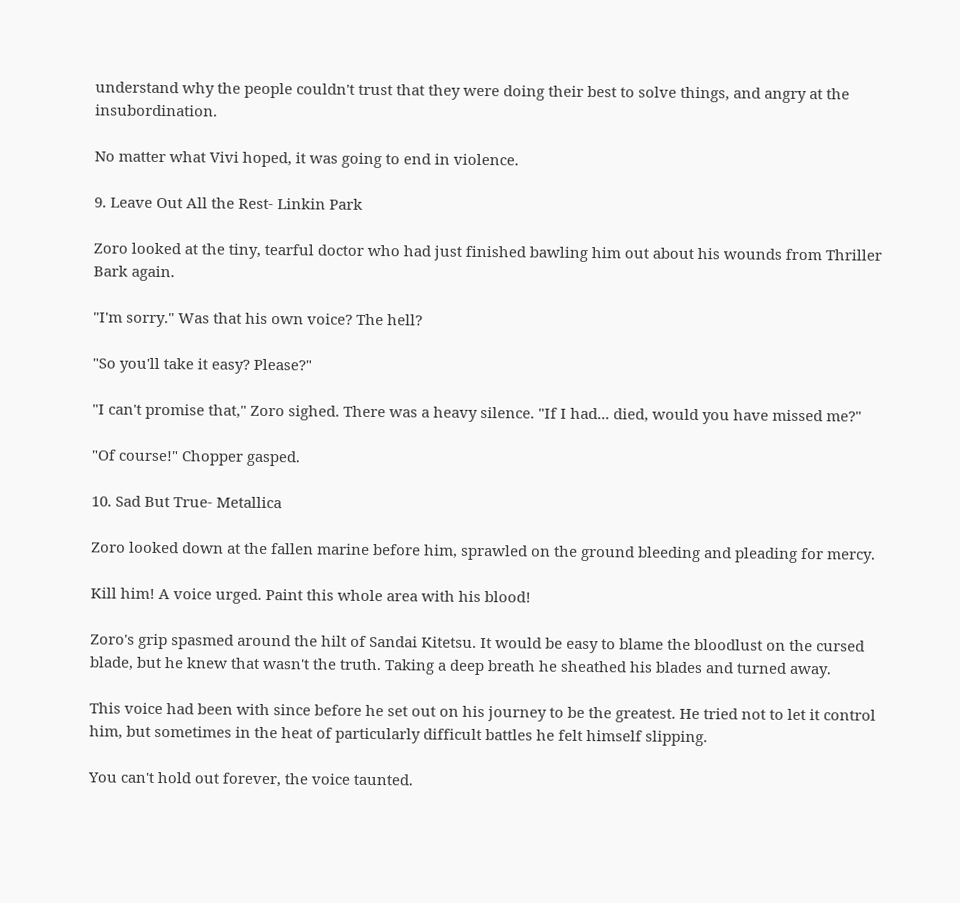understand why the people couldn't trust that they were doing their best to solve things, and angry at the insubordination.

No matter what Vivi hoped, it was going to end in violence.

9. Leave Out All the Rest- Linkin Park

Zoro looked at the tiny, tearful doctor who had just finished bawling him out about his wounds from Thriller Bark again.

"I'm sorry." Was that his own voice? The hell?

"So you'll take it easy? Please?"

"I can't promise that," Zoro sighed. There was a heavy silence. "If I had... died, would you have missed me?"

"Of course!" Chopper gasped.

10. Sad But True- Metallica

Zoro looked down at the fallen marine before him, sprawled on the ground bleeding and pleading for mercy.

Kill him! A voice urged. Paint this whole area with his blood!

Zoro's grip spasmed around the hilt of Sandai Kitetsu. It would be easy to blame the bloodlust on the cursed blade, but he knew that wasn't the truth. Taking a deep breath he sheathed his blades and turned away.

This voice had been with since before he set out on his journey to be the greatest. He tried not to let it control him, but sometimes in the heat of particularly difficult battles he felt himself slipping.

You can't hold out forever, the voice taunted.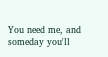You need me, and someday you'll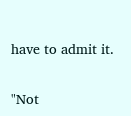have to admit it.

"Not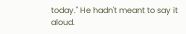today." He hadn't meant to say it aloud.